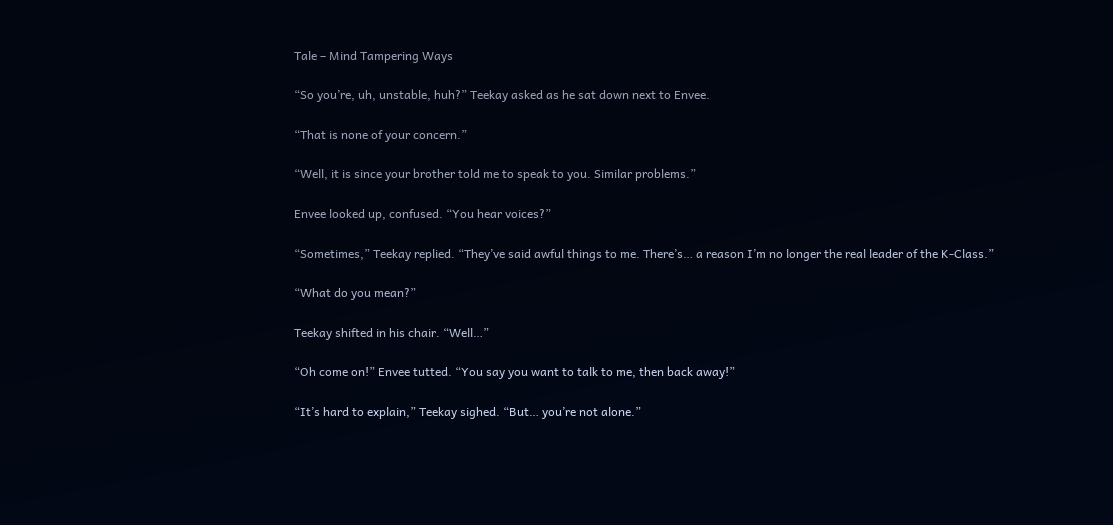Tale – Mind Tampering Ways

“So you’re, uh, unstable, huh?” Teekay asked as he sat down next to Envee.

“That is none of your concern.”

“Well, it is since your brother told me to speak to you. Similar problems.”

Envee looked up, confused. “You hear voices?”

“Sometimes,” Teekay replied. “They’ve said awful things to me. There’s… a reason I’m no longer the real leader of the K-Class.”

“What do you mean?”

Teekay shifted in his chair. “Well…”

“Oh come on!” Envee tutted. “You say you want to talk to me, then back away!”

“It’s hard to explain,” Teekay sighed. “But… you’re not alone.”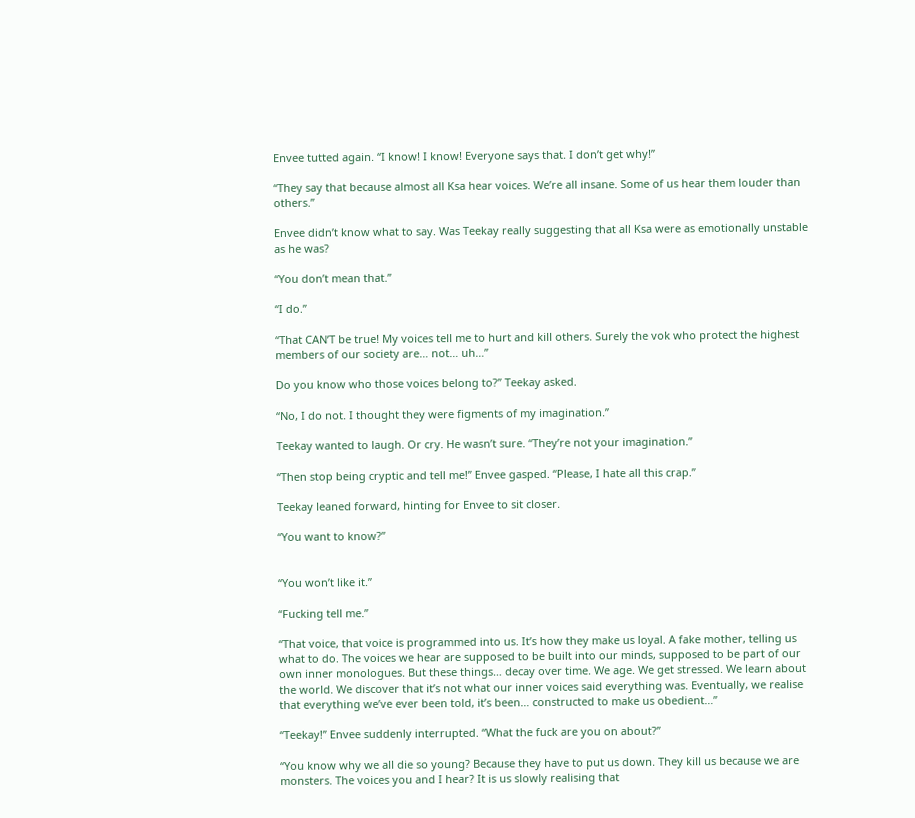Envee tutted again. “I know! I know! Everyone says that. I don’t get why!”

“They say that because almost all Ksa hear voices. We’re all insane. Some of us hear them louder than others.”

Envee didn’t know what to say. Was Teekay really suggesting that all Ksa were as emotionally unstable as he was?

“You don’t mean that.”

“I do.”

“That CAN’T be true! My voices tell me to hurt and kill others. Surely the vok who protect the highest members of our society are… not… uh…”

Do you know who those voices belong to?” Teekay asked.

“No, I do not. I thought they were figments of my imagination.”

Teekay wanted to laugh. Or cry. He wasn’t sure. “They’re not your imagination.”

“Then stop being cryptic and tell me!” Envee gasped. “Please, I hate all this crap.”

Teekay leaned forward, hinting for Envee to sit closer.

“You want to know?”


“You won’t like it.”

“Fucking tell me.”

“That voice, that voice is programmed into us. It’s how they make us loyal. A fake mother, telling us what to do. The voices we hear are supposed to be built into our minds, supposed to be part of our own inner monologues. But these things… decay over time. We age. We get stressed. We learn about the world. We discover that it’s not what our inner voices said everything was. Eventually, we realise that everything we’ve ever been told, it’s been… constructed to make us obedient…”

“Teekay!” Envee suddenly interrupted. “What the fuck are you on about?”

“You know why we all die so young? Because they have to put us down. They kill us because we are monsters. The voices you and I hear? It is us slowly realising that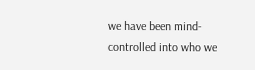we have been mind-controlled into who we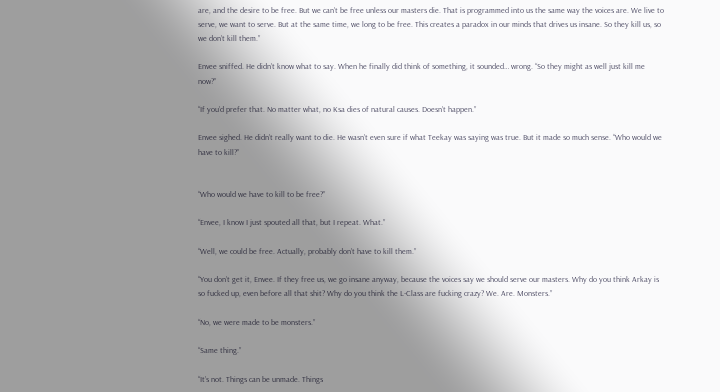are, and the desire to be free. But we can’t be free unless our masters die. That is programmed into us the same way the voices are. We live to serve, we want to serve. But at the same time, we long to be free. This creates a paradox in our minds that drives us insane. So they kill us, so we don’t kill them.”

Envee sniffed. He didn’t know what to say. When he finally did think of something, it sounded… wrong. “So they might as well just kill me now?”

“If you’d prefer that. No matter what, no Ksa dies of natural causes. Doesn’t happen.”

Envee sighed. He didn’t really want to die. He wasn’t even sure if what Teekay was saying was true. But it made so much sense. “Who would we have to kill?”


“Who would we have to kill to be free?”

“Envee, I know I just spouted all that, but I repeat. What.”

“Well, we could be free. Actually, probably don’t have to kill them.”

“You don’t get it, Envee. If they free us, we go insane anyway, because the voices say we should serve our masters. Why do you think Arkay is so fucked up, even before all that shit? Why do you think the L-Class are fucking crazy? We. Are. Monsters.”

“No, we were made to be monsters.”

“Same thing.”

“It’s not. Things can be unmade. Things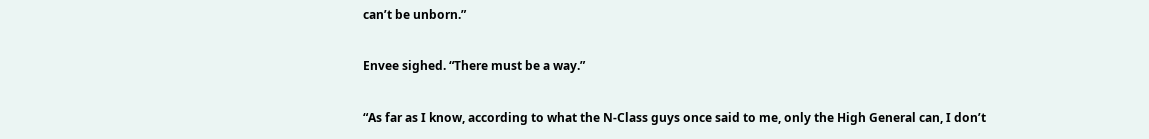can’t be unborn.”

Envee sighed. “There must be a way.”

“As far as I know, according to what the N-Class guys once said to me, only the High General can, I don’t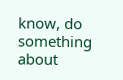know, do something about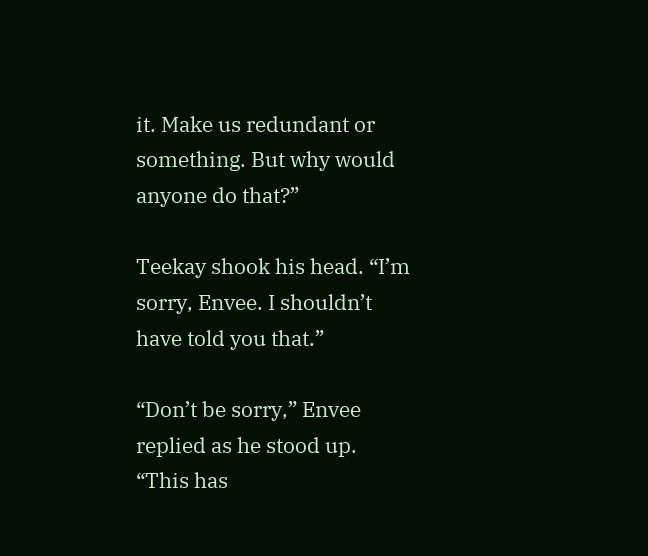it. Make us redundant or something. But why would anyone do that?”

Teekay shook his head. “I’m sorry, Envee. I shouldn’t have told you that.”

“Don’t be sorry,” Envee replied as he stood up. “This has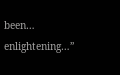been… enlightening…”